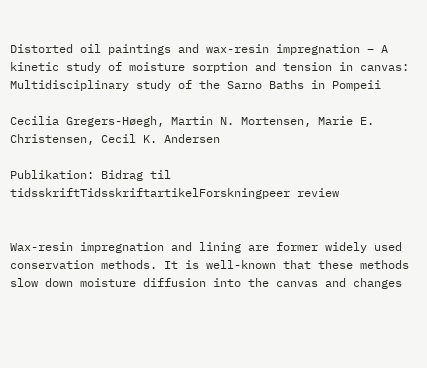Distorted oil paintings and wax-resin impregnation – A kinetic study of moisture sorption and tension in canvas: Multidisciplinary study of the Sarno Baths in Pompeii

Cecilia Gregers-Høegh, Martin N. Mortensen, Marie E. Christensen, Cecil K. Andersen

Publikation: Bidrag til tidsskriftTidsskriftartikelForskningpeer review


Wax-resin impregnation and lining are former widely used conservation methods. It is well-known that these methods slow down moisture diffusion into the canvas and changes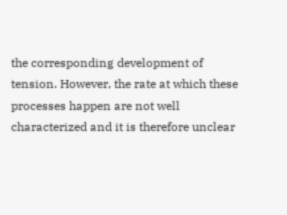the corresponding development of tension. However, the rate at which these processes happen are not well characterized and it is therefore unclear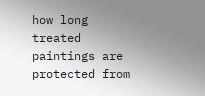how long treated paintings are protected from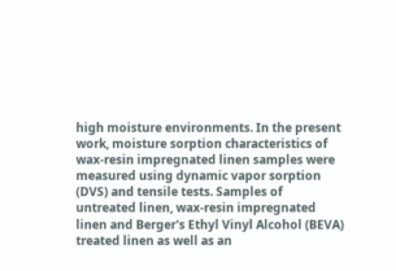high moisture environments. In the present work, moisture sorption characteristics of wax-resin impregnated linen samples were measured using dynamic vapor sorption (DVS) and tensile tests. Samples of untreated linen, wax-resin impregnated linen and Berger's Ethyl Vinyl Alcohol (BEVA) treated linen as well as an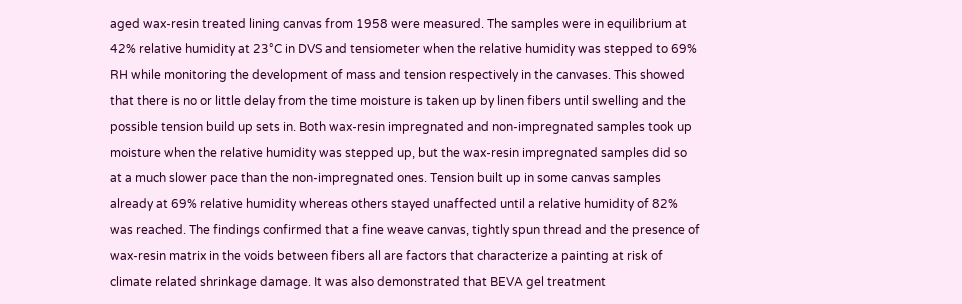aged wax-resin treated lining canvas from 1958 were measured. The samples were in equilibrium at 42% relative humidity at 23°C in DVS and tensiometer when the relative humidity was stepped to 69% RH while monitoring the development of mass and tension respectively in the canvases. This showed that there is no or little delay from the time moisture is taken up by linen fibers until swelling and the possible tension build up sets in. Both wax-resin impregnated and non-impregnated samples took up moisture when the relative humidity was stepped up, but the wax-resin impregnated samples did so at a much slower pace than the non-impregnated ones. Tension built up in some canvas samples already at 69% relative humidity whereas others stayed unaffected until a relative humidity of 82% was reached. The findings confirmed that a fine weave canvas, tightly spun thread and the presence of wax-resin matrix in the voids between fibers all are factors that characterize a painting at risk of climate related shrinkage damage. It was also demonstrated that BEVA gel treatment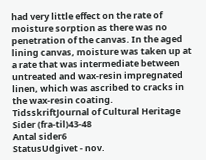had very little effect on the rate of moisture sorption as there was no penetration of the canvas. In the aged lining canvas, moisture was taken up at a rate that was intermediate between untreated and wax-resin impregnated linen, which was ascribed to cracks in the wax-resin coating.
TidsskriftJournal of Cultural Heritage
Sider (fra-til)43-48
Antal sider6
StatusUdgivet - nov.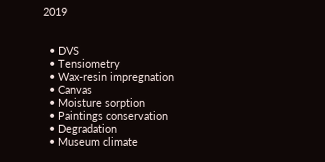2019


  • DVS
  • Tensiometry
  • Wax-resin impregnation
  • Canvas
  • Moisture sorption
  • Paintings conservation
  • Degradation
  • Museum climate